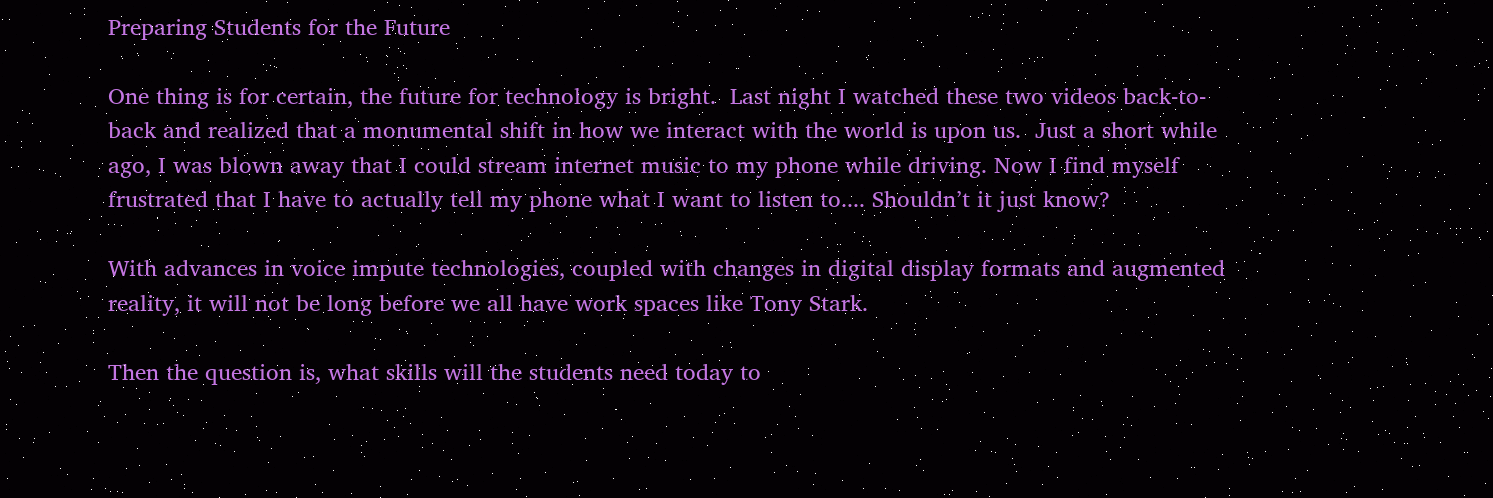Preparing Students for the Future

One thing is for certain, the future for technology is bright.  Last night I watched these two videos back-to-back and realized that a monumental shift in how we interact with the world is upon us.  Just a short while ago, I was blown away that I could stream internet music to my phone while driving. Now I find myself frustrated that I have to actually tell my phone what I want to listen to.... Shouldn’t it just know?

With advances in voice impute technologies, coupled with changes in digital display formats and augmented reality, it will not be long before we all have work spaces like Tony Stark.

Then the question is, what skills will the students need today to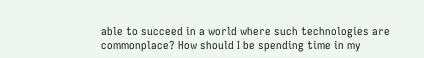able to succeed in a world where such technologies are commonplace? How should I be spending time in my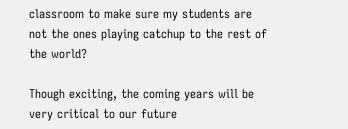classroom to make sure my students are not the ones playing catchup to the rest of the world?

Though exciting, the coming years will be very critical to our future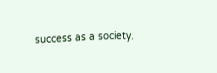success as a society.